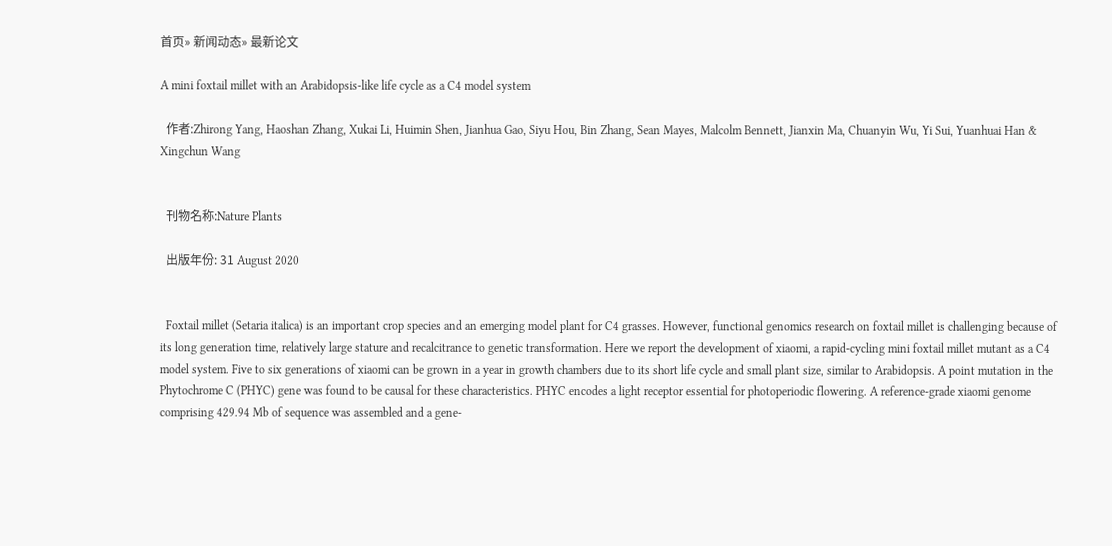首页» 新闻动态» 最新论文

A mini foxtail millet with an Arabidopsis-like life cycle as a C4 model system

  作者:Zhirong Yang, Haoshan Zhang, Xukai Li, Huimin Shen, Jianhua Gao, Siyu Hou, Bin Zhang, Sean Mayes, Malcolm Bennett, Jianxin Ma, Chuanyin Wu, Yi Sui, Yuanhuai Han & Xingchun Wang


  刊物名称:Nature Plants

  出版年份: 31 August 2020


  Foxtail millet (Setaria italica) is an important crop species and an emerging model plant for C4 grasses. However, functional genomics research on foxtail millet is challenging because of its long generation time, relatively large stature and recalcitrance to genetic transformation. Here we report the development of xiaomi, a rapid-cycling mini foxtail millet mutant as a C4 model system. Five to six generations of xiaomi can be grown in a year in growth chambers due to its short life cycle and small plant size, similar to Arabidopsis. A point mutation in the Phytochrome C (PHYC) gene was found to be causal for these characteristics. PHYC encodes a light receptor essential for photoperiodic flowering. A reference-grade xiaomi genome comprising 429.94 Mb of sequence was assembled and a gene-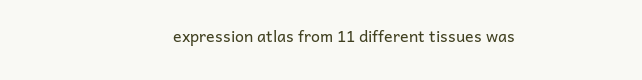expression atlas from 11 different tissues was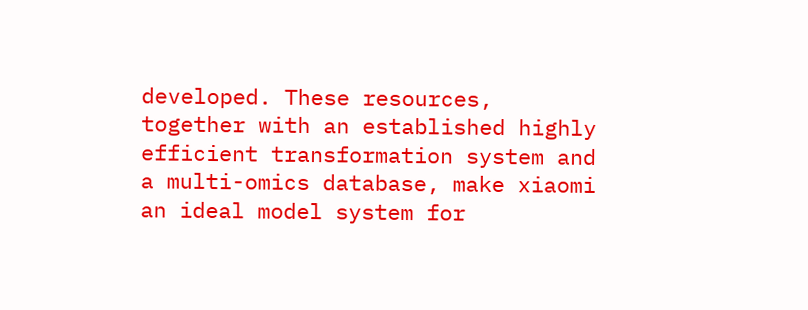developed. These resources, together with an established highly efficient transformation system and a multi-omics database, make xiaomi an ideal model system for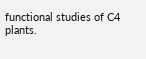functional studies of C4 plants.